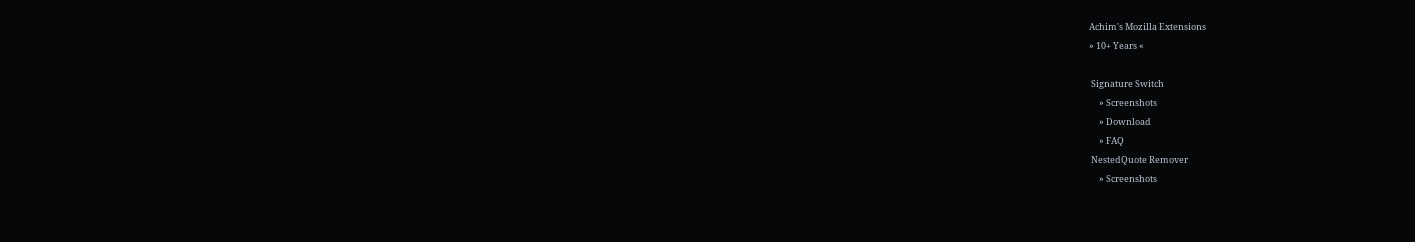Achim's Mozilla Extensions
» 10+ Years «

 Signature Switch
     » Screenshots
     » Download
     » FAQ
 NestedQuote Remover
     » Screenshots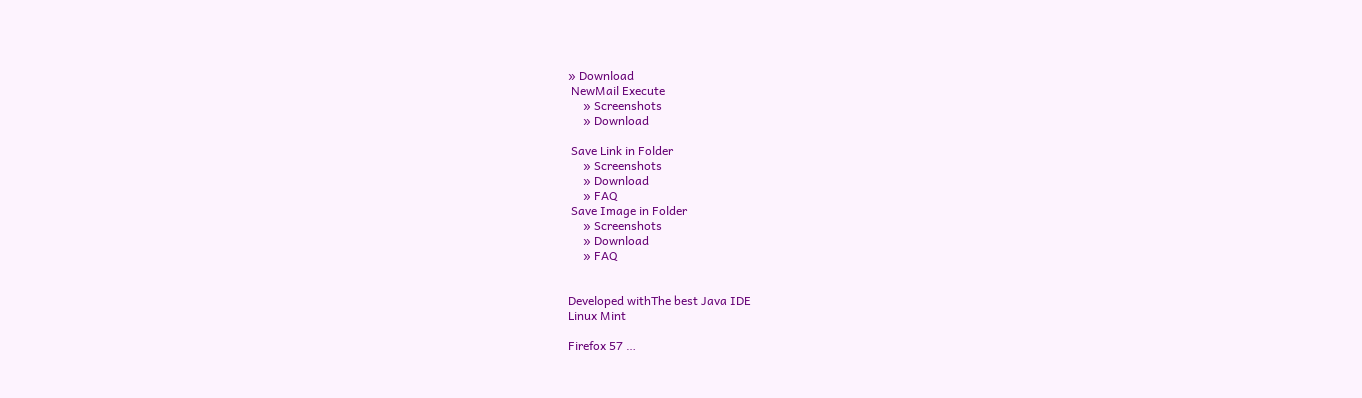» Download
 NewMail Execute
     » Screenshots
     » Download

 Save Link in Folder
     » Screenshots
     » Download
     » FAQ
 Save Image in Folder
     » Screenshots
     » Download
     » FAQ


Developed withThe best Java IDE
Linux Mint

Firefox 57 …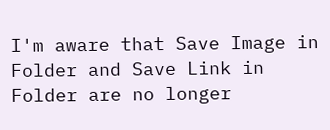I'm aware that Save Image in Folder and Save Link in Folder are no longer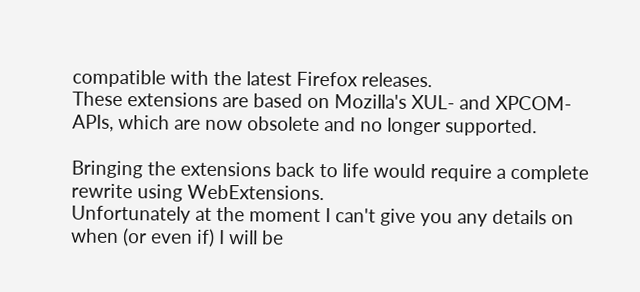compatible with the latest Firefox releases.
These extensions are based on Mozilla's XUL- and XPCOM-APIs, which are now obsolete and no longer supported.

Bringing the extensions back to life would require a complete rewrite using WebExtensions.
Unfortunately at the moment I can't give you any details on when (or even if) I will be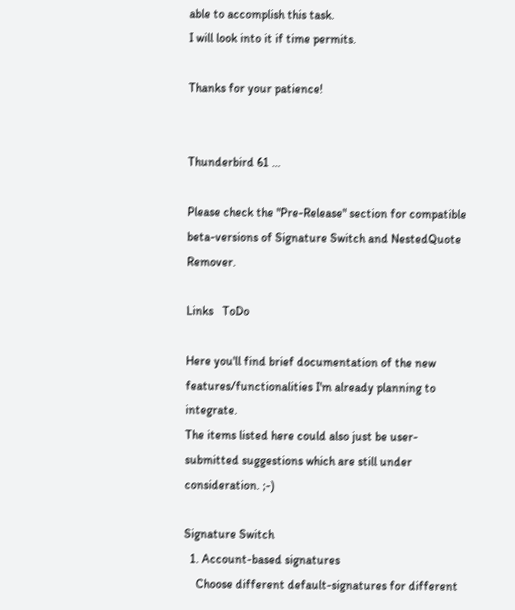able to accomplish this task.
I will look into it if time permits.

Thanks for your patience!


Thunderbird 61 …

Please check the "Pre-Release" section for compatible beta-versions of Signature Switch and NestedQuote Remover.

Links   ToDo

Here you'll find brief documentation of the new features/functionalities I'm already planning to integrate.
The items listed here could also just be user-submitted suggestions which are still under consideration. ;-)

Signature Switch
  1. Account-based signatures
    Choose different default-signatures for different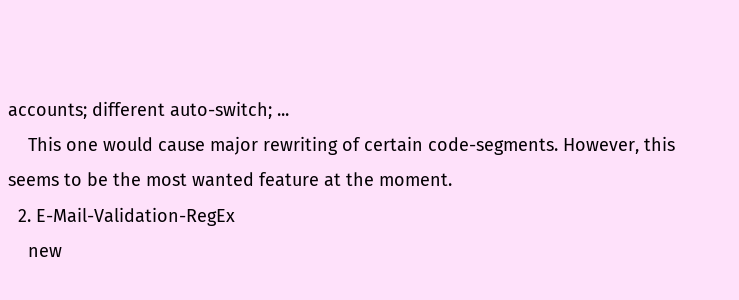accounts; different auto-switch; ...
    This one would cause major rewriting of certain code-segments. However, this seems to be the most wanted feature at the moment.
  2. E-Mail-Validation-RegEx
    new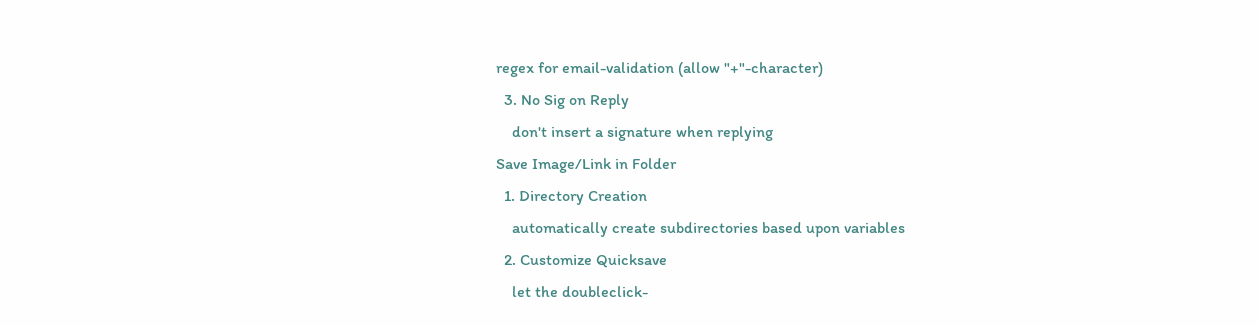regex for email-validation (allow "+"-character)
  3. No Sig on Reply
    don't insert a signature when replying
Save Image/Link in Folder
  1. Directory Creation
    automatically create subdirectories based upon variables
  2. Customize Quicksave
    let the doubleclick-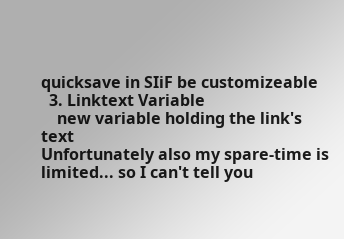quicksave in SIiF be customizeable
  3. Linktext Variable
    new variable holding the link's text
Unfortunately also my spare-time is limited... so I can't tell you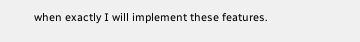when exactly I will implement these features.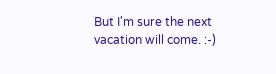But I'm sure the next vacation will come. :-)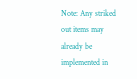Note: Any striked out items may already be implemented in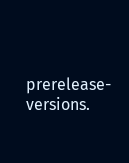prerelease-versions.